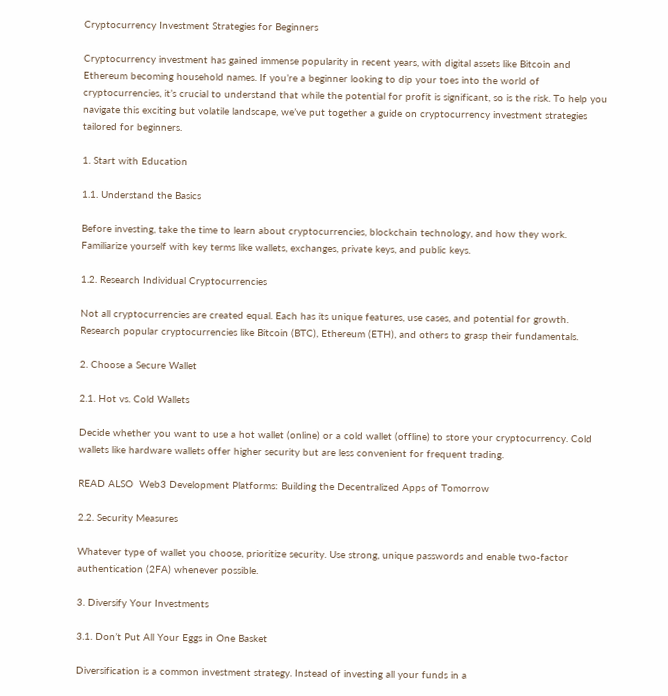Cryptocurrency Investment Strategies for Beginners

Cryptocurrency investment has gained immense popularity in recent years, with digital assets like Bitcoin and Ethereum becoming household names. If you’re a beginner looking to dip your toes into the world of cryptocurrencies, it’s crucial to understand that while the potential for profit is significant, so is the risk. To help you navigate this exciting but volatile landscape, we’ve put together a guide on cryptocurrency investment strategies tailored for beginners.

1. Start with Education

1.1. Understand the Basics

Before investing, take the time to learn about cryptocurrencies, blockchain technology, and how they work. Familiarize yourself with key terms like wallets, exchanges, private keys, and public keys.

1.2. Research Individual Cryptocurrencies

Not all cryptocurrencies are created equal. Each has its unique features, use cases, and potential for growth. Research popular cryptocurrencies like Bitcoin (BTC), Ethereum (ETH), and others to grasp their fundamentals.

2. Choose a Secure Wallet

2.1. Hot vs. Cold Wallets

Decide whether you want to use a hot wallet (online) or a cold wallet (offline) to store your cryptocurrency. Cold wallets like hardware wallets offer higher security but are less convenient for frequent trading.

READ ALSO  Web3 Development Platforms: Building the Decentralized Apps of Tomorrow

2.2. Security Measures

Whatever type of wallet you choose, prioritize security. Use strong, unique passwords and enable two-factor authentication (2FA) whenever possible.

3. Diversify Your Investments

3.1. Don’t Put All Your Eggs in One Basket

Diversification is a common investment strategy. Instead of investing all your funds in a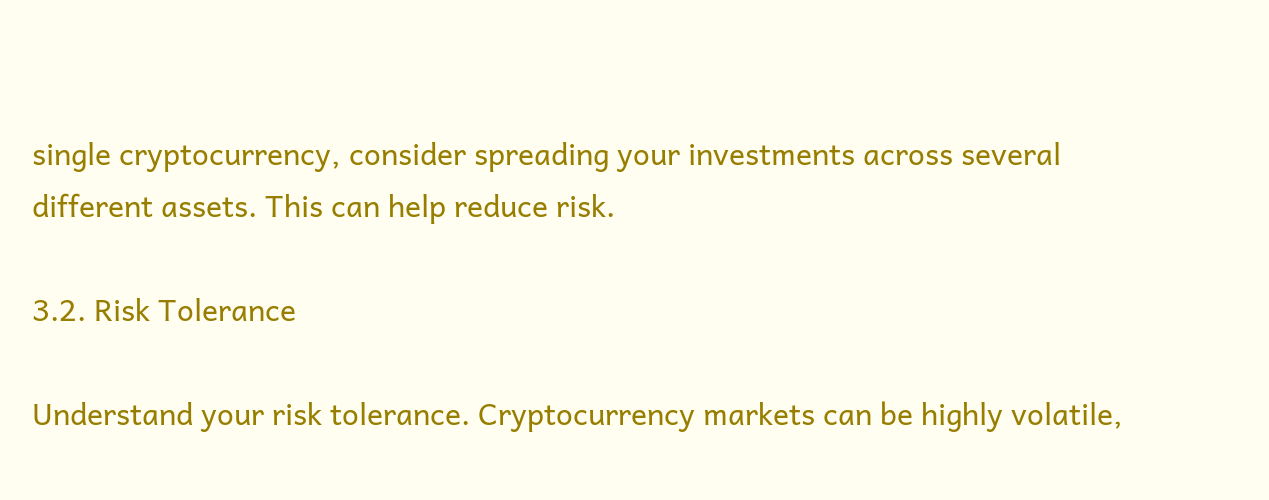single cryptocurrency, consider spreading your investments across several different assets. This can help reduce risk.

3.2. Risk Tolerance

Understand your risk tolerance. Cryptocurrency markets can be highly volatile,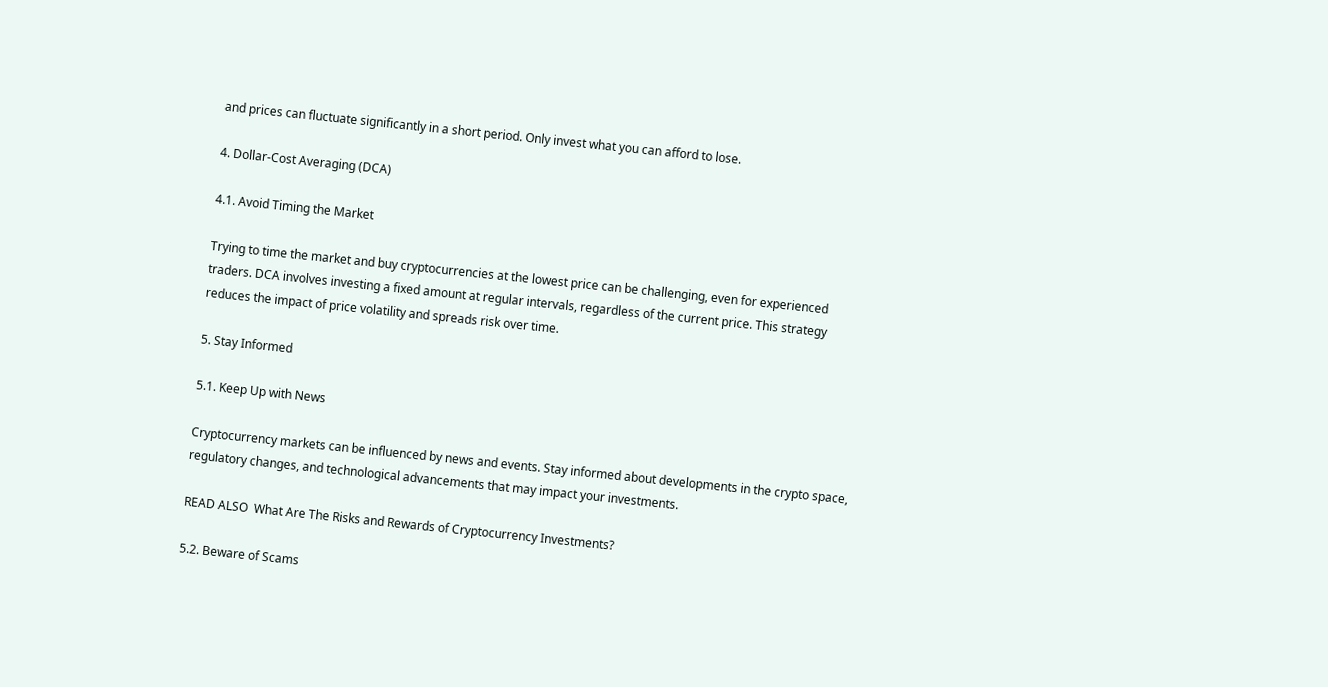and prices can fluctuate significantly in a short period. Only invest what you can afford to lose.

4. Dollar-Cost Averaging (DCA)

4.1. Avoid Timing the Market

Trying to time the market and buy cryptocurrencies at the lowest price can be challenging, even for experienced traders. DCA involves investing a fixed amount at regular intervals, regardless of the current price. This strategy reduces the impact of price volatility and spreads risk over time.

5. Stay Informed

5.1. Keep Up with News

Cryptocurrency markets can be influenced by news and events. Stay informed about developments in the crypto space, regulatory changes, and technological advancements that may impact your investments.

READ ALSO  What Are The Risks and Rewards of Cryptocurrency Investments?

5.2. Beware of Scams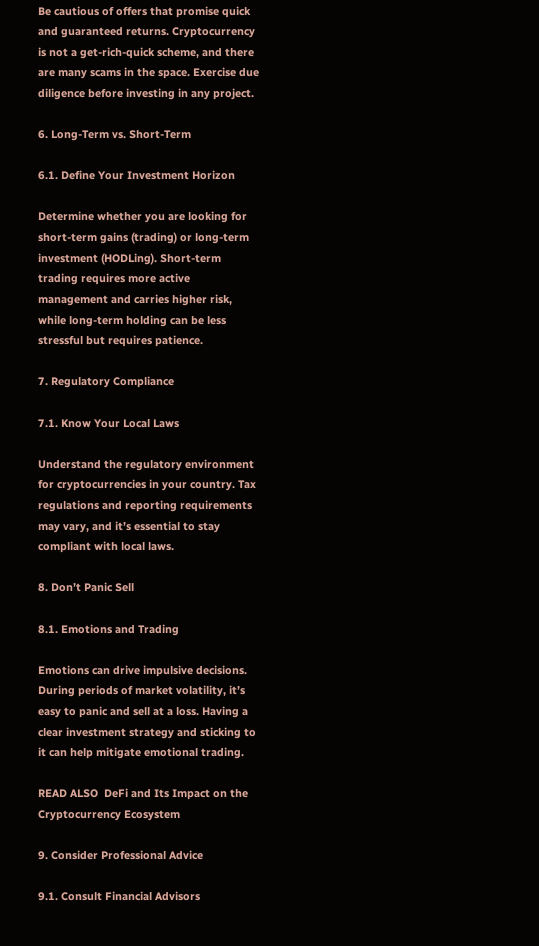Be cautious of offers that promise quick and guaranteed returns. Cryptocurrency is not a get-rich-quick scheme, and there are many scams in the space. Exercise due diligence before investing in any project.

6. Long-Term vs. Short-Term

6.1. Define Your Investment Horizon

Determine whether you are looking for short-term gains (trading) or long-term investment (HODLing). Short-term trading requires more active management and carries higher risk, while long-term holding can be less stressful but requires patience.

7. Regulatory Compliance

7.1. Know Your Local Laws

Understand the regulatory environment for cryptocurrencies in your country. Tax regulations and reporting requirements may vary, and it’s essential to stay compliant with local laws.

8. Don’t Panic Sell

8.1. Emotions and Trading

Emotions can drive impulsive decisions. During periods of market volatility, it’s easy to panic and sell at a loss. Having a clear investment strategy and sticking to it can help mitigate emotional trading.

READ ALSO  DeFi and Its Impact on the Cryptocurrency Ecosystem

9. Consider Professional Advice

9.1. Consult Financial Advisors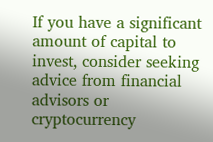If you have a significant amount of capital to invest, consider seeking advice from financial advisors or cryptocurrency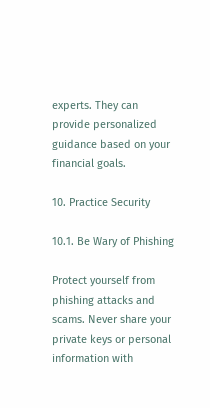experts. They can provide personalized guidance based on your financial goals.

10. Practice Security

10.1. Be Wary of Phishing

Protect yourself from phishing attacks and scams. Never share your private keys or personal information with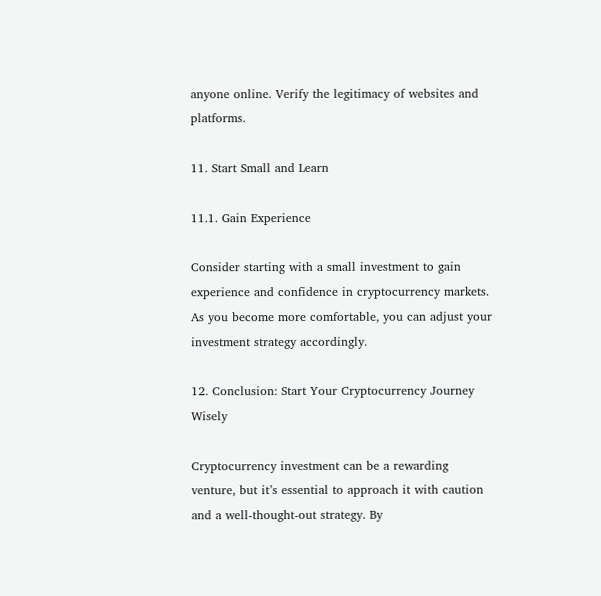anyone online. Verify the legitimacy of websites and platforms.

11. Start Small and Learn

11.1. Gain Experience

Consider starting with a small investment to gain experience and confidence in cryptocurrency markets. As you become more comfortable, you can adjust your investment strategy accordingly.

12. Conclusion: Start Your Cryptocurrency Journey Wisely

Cryptocurrency investment can be a rewarding venture, but it’s essential to approach it with caution and a well-thought-out strategy. By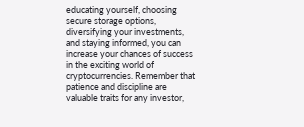educating yourself, choosing secure storage options, diversifying your investments, and staying informed, you can increase your chances of success in the exciting world of cryptocurrencies. Remember that patience and discipline are valuable traits for any investor,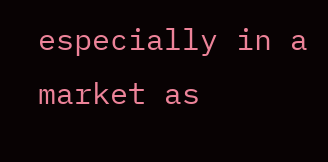especially in a market as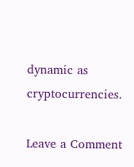dynamic as cryptocurrencies.

Leave a Comment